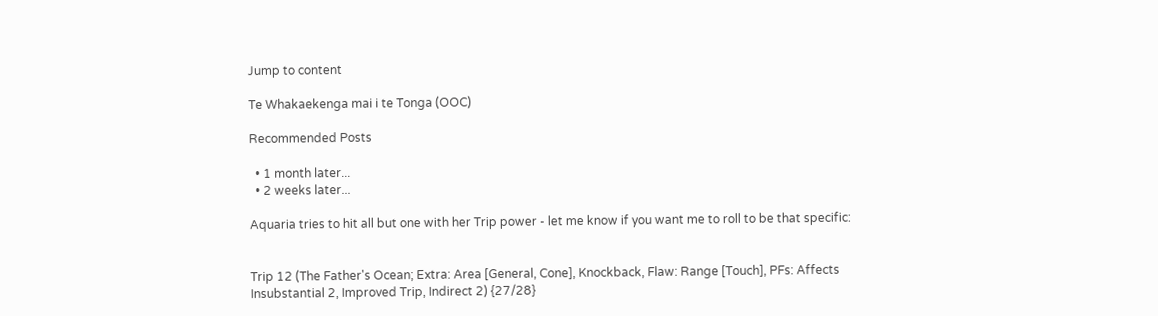Jump to content

Te Whakaekenga mai i te Tonga (OOC)

Recommended Posts

  • 1 month later...
  • 2 weeks later...

Aquaria tries to hit all but one with her Trip power - let me know if you want me to roll to be that specific:


Trip 12 (The Father's Ocean; Extra: Area [General, Cone], Knockback, Flaw: Range [Touch], PFs: Affects Insubstantial 2, Improved Trip, Indirect 2) {27/28}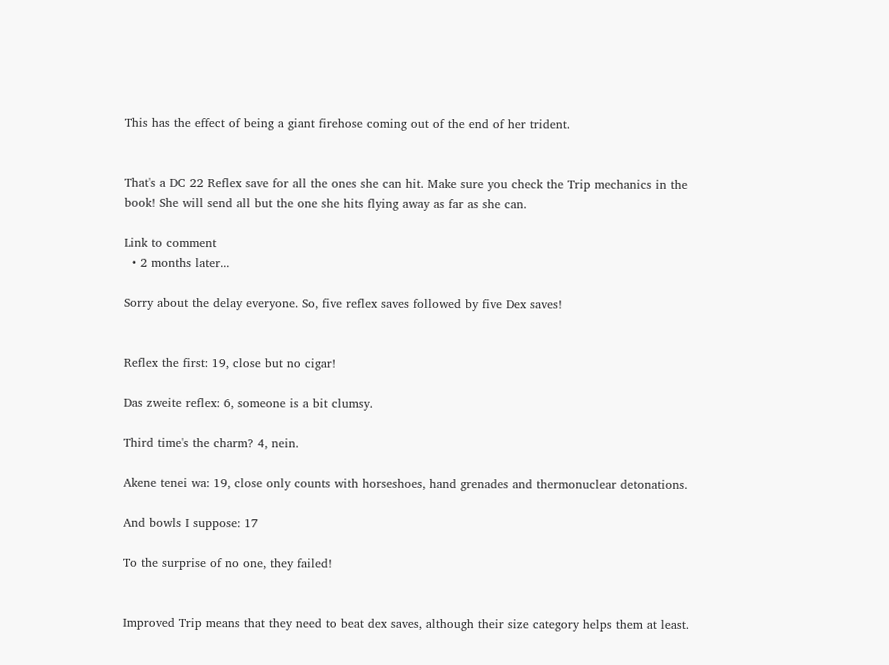This has the effect of being a giant firehose coming out of the end of her trident.


That's a DC 22 Reflex save for all the ones she can hit. Make sure you check the Trip mechanics in the book! She will send all but the one she hits flying away as far as she can.

Link to comment
  • 2 months later...

Sorry about the delay everyone. So, five reflex saves followed by five Dex saves!


Reflex the first: 19, close but no cigar!

Das zweite reflex: 6, someone is a bit clumsy.

Third time's the charm? 4, nein.

Akene tenei wa: 19, close only counts with horseshoes, hand grenades and thermonuclear detonations.

And bowls I suppose: 17

To the surprise of no one, they failed!


Improved Trip means that they need to beat dex saves, although their size category helps them at least.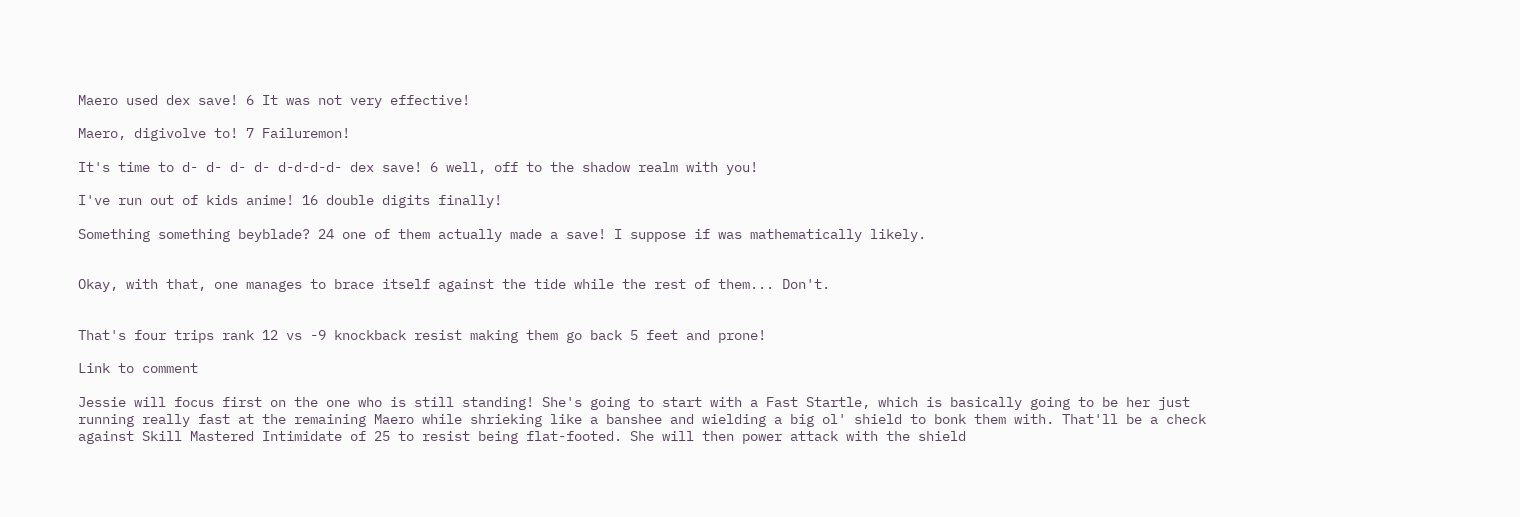Maero used dex save! 6 It was not very effective!

Maero, digivolve to! 7 Failuremon!

It's time to d- d- d- d- d-d-d-d- dex save! 6 well, off to the shadow realm with you!

I've run out of kids anime! 16 double digits finally!

Something something beyblade? 24 one of them actually made a save! I suppose if was mathematically likely.


Okay, with that, one manages to brace itself against the tide while the rest of them... Don't.


That's four trips rank 12 vs -9 knockback resist making them go back 5 feet and prone!

Link to comment

Jessie will focus first on the one who is still standing! She's going to start with a Fast Startle, which is basically going to be her just running really fast at the remaining Maero while shrieking like a banshee and wielding a big ol' shield to bonk them with. That'll be a check against Skill Mastered Intimidate of 25 to resist being flat-footed. She will then power attack with the shield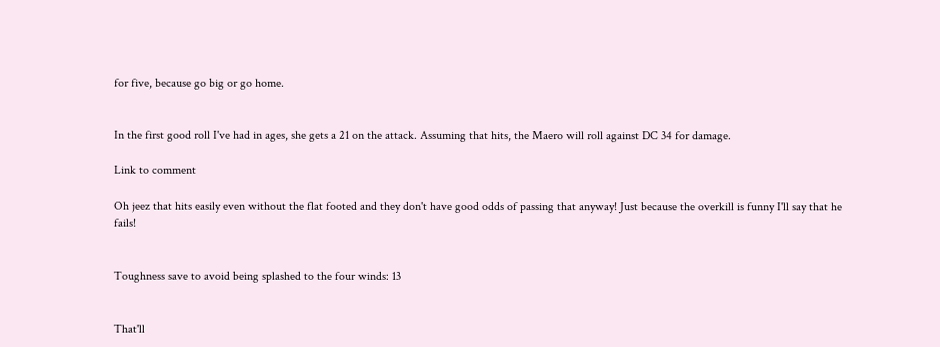for five, because go big or go home.


In the first good roll I've had in ages, she gets a 21 on the attack. Assuming that hits, the Maero will roll against DC 34 for damage.

Link to comment

Oh jeez that hits easily even without the flat footed and they don't have good odds of passing that anyway! Just because the overkill is funny I'll say that he fails!


Toughness save to avoid being splashed to the four winds: 13


That'll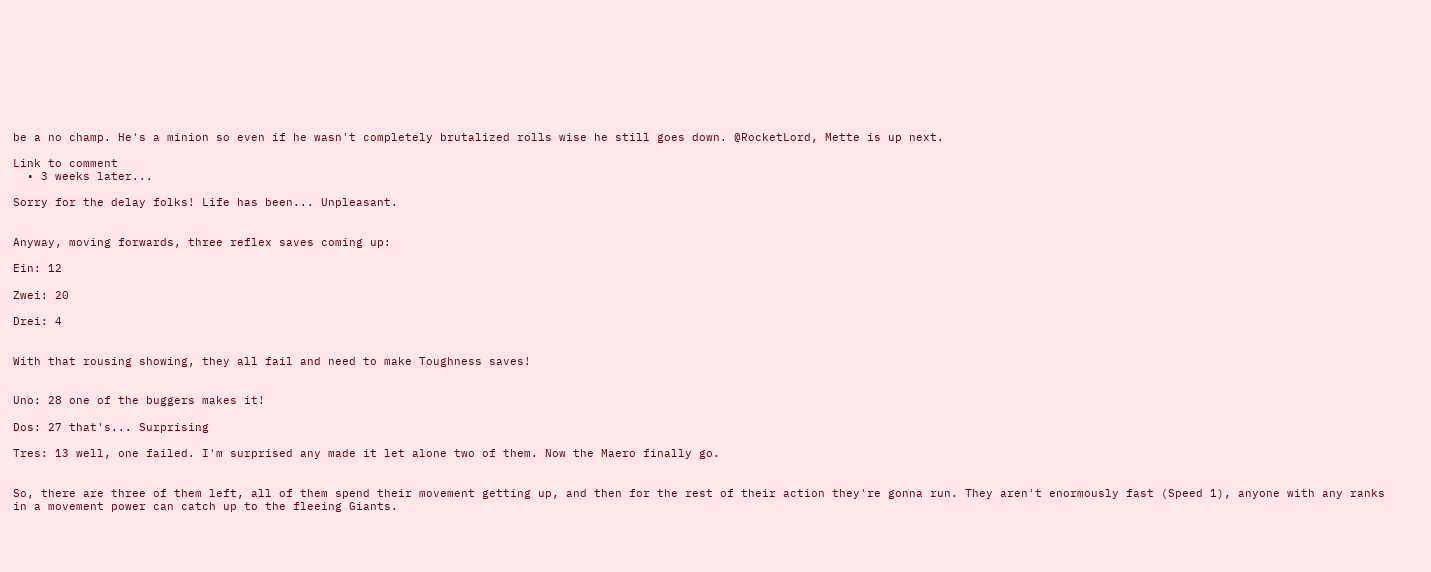be a no champ. He's a minion so even if he wasn't completely brutalized rolls wise he still goes down. @RocketLord, Mette is up next.

Link to comment
  • 3 weeks later...

Sorry for the delay folks! Life has been... Unpleasant.


Anyway, moving forwards, three reflex saves coming up:

Ein: 12

Zwei: 20

Drei: 4


With that rousing showing, they all fail and need to make Toughness saves!


Uno: 28 one of the buggers makes it!

Dos: 27 that's... Surprising

Tres: 13 well, one failed. I'm surprised any made it let alone two of them. Now the Maero finally go.


So, there are three of them left, all of them spend their movement getting up, and then for the rest of their action they're gonna run. They aren't enormously fast (Speed 1), anyone with any ranks in a movement power can catch up to the fleeing Giants.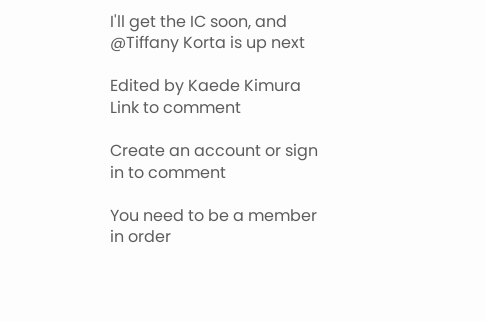I'll get the IC soon, and @Tiffany Korta is up next

Edited by Kaede Kimura
Link to comment

Create an account or sign in to comment

You need to be a member in order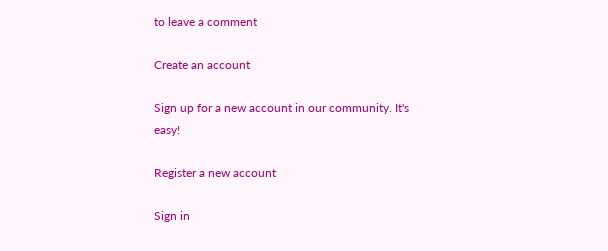to leave a comment

Create an account

Sign up for a new account in our community. It's easy!

Register a new account

Sign in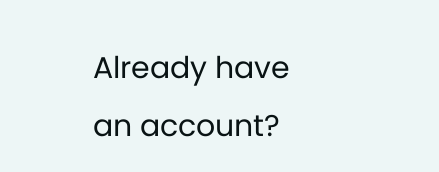Already have an account?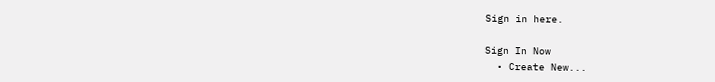Sign in here.

Sign In Now
  • Create New...